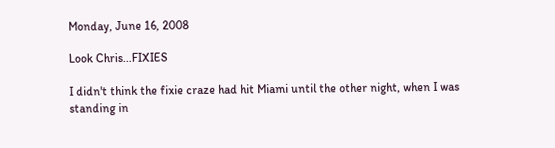Monday, June 16, 2008

Look Chris...FIXIES

I didn't think the fixie craze had hit Miami until the other night, when I was standing in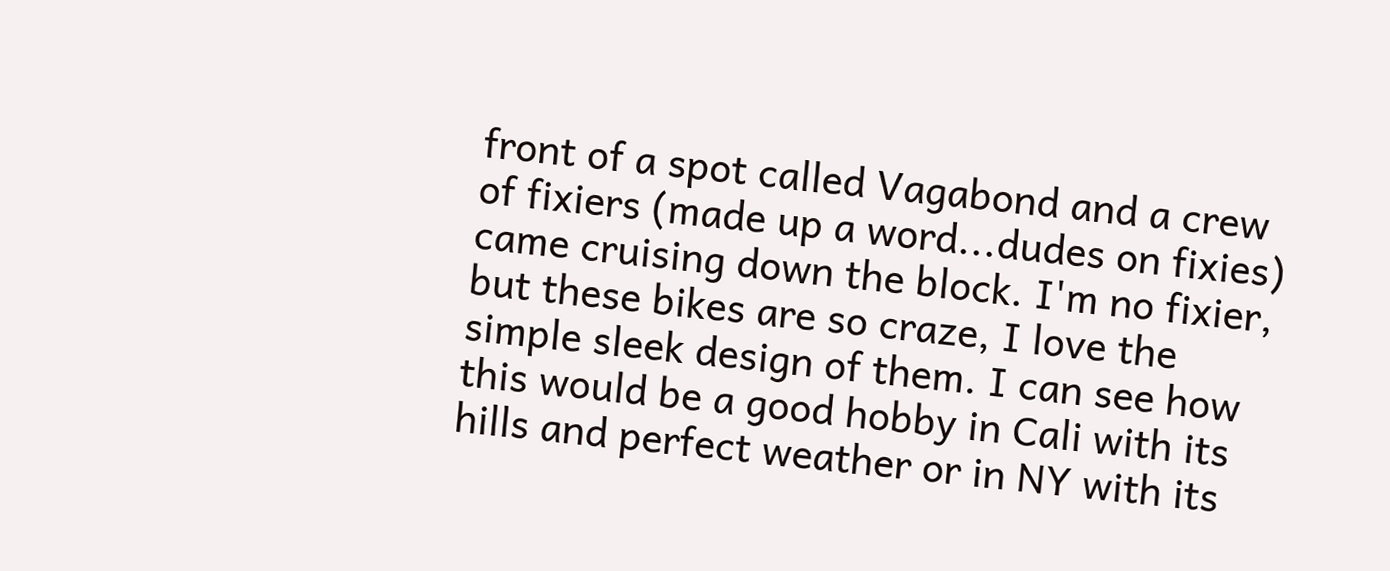front of a spot called Vagabond and a crew of fixiers (made up a word...dudes on fixies) came cruising down the block. I'm no fixier, but these bikes are so craze, I love the simple sleek design of them. I can see how this would be a good hobby in Cali with its hills and perfect weather or in NY with its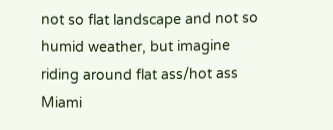not so flat landscape and not so humid weather, but imagine riding around flat ass/hot ass Miami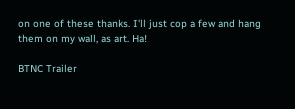on one of these thanks. I'll just cop a few and hang them on my wall, as art. Ha!

BTNC Trailer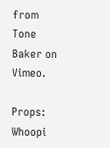from Tone Baker on Vimeo.

Props: Whoopi